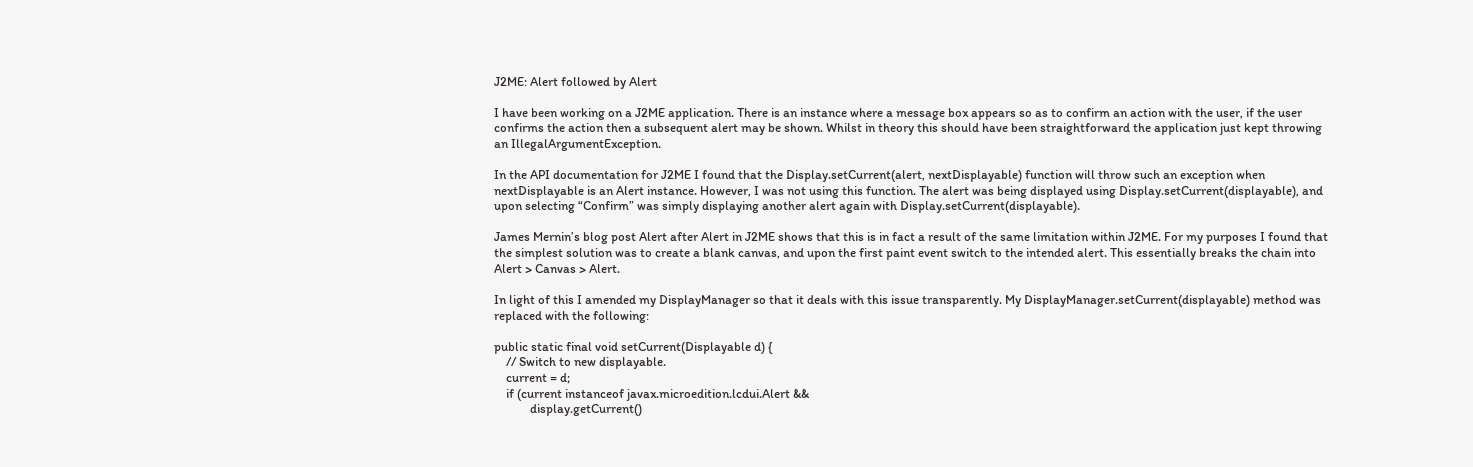J2ME: Alert followed by Alert

I have been working on a J2ME application. There is an instance where a message box appears so as to confirm an action with the user, if the user confirms the action then a subsequent alert may be shown. Whilst in theory this should have been straightforward the application just kept throwing an IllegalArgumentException.

In the API documentation for J2ME I found that the Display.setCurrent(alert, nextDisplayable) function will throw such an exception when nextDisplayable is an Alert instance. However, I was not using this function. The alert was being displayed using Display.setCurrent(displayable), and upon selecting “Confirm” was simply displaying another alert again with Display.setCurrent(displayable).

James Mernin’s blog post Alert after Alert in J2ME shows that this is in fact a result of the same limitation within J2ME. For my purposes I found that the simplest solution was to create a blank canvas, and upon the first paint event switch to the intended alert. This essentially breaks the chain into Alert > Canvas > Alert.

In light of this I amended my DisplayManager so that it deals with this issue transparently. My DisplayManager.setCurrent(displayable) method was replaced with the following:

public static final void setCurrent(Displayable d) {
    // Switch to new displayable.
    current = d;
    if (current instanceof javax.microedition.lcdui.Alert &&
            display.getCurrent()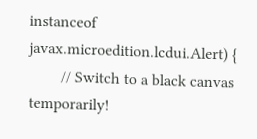instanceof javax.microedition.lcdui.Alert) {
        // Switch to a black canvas temporarily!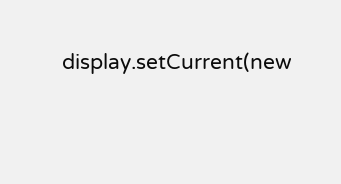display.setCurrent(new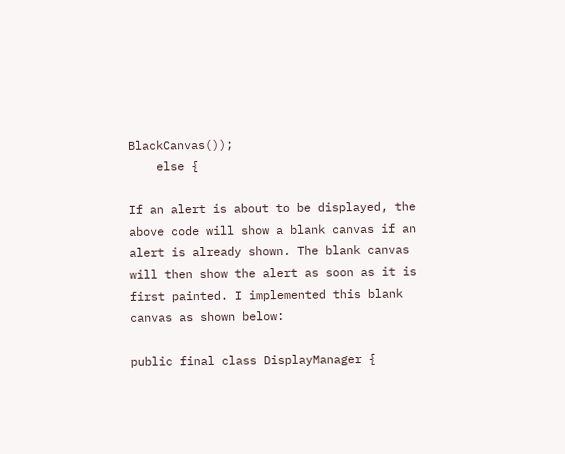BlackCanvas());
    else {

If an alert is about to be displayed, the above code will show a blank canvas if an alert is already shown. The blank canvas will then show the alert as soon as it is first painted. I implemented this blank canvas as shown below:

public final class DisplayManager {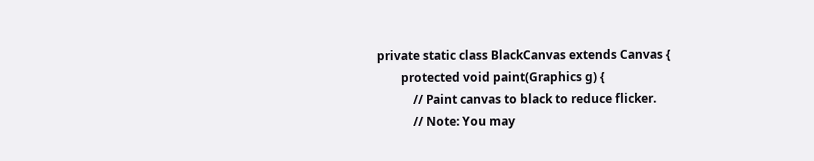private static class BlackCanvas extends Canvas {
        protected void paint(Graphics g) {
            // Paint canvas to black to reduce flicker.
            // Note: You may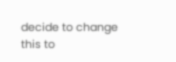decide to change this to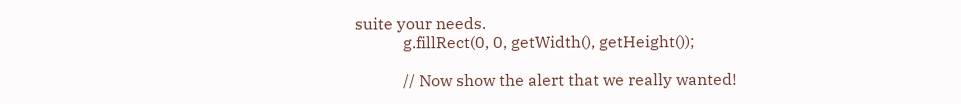suite your needs.
            g.fillRect(0, 0, getWidth(), getHeight());

            // Now show the alert that we really wanted!